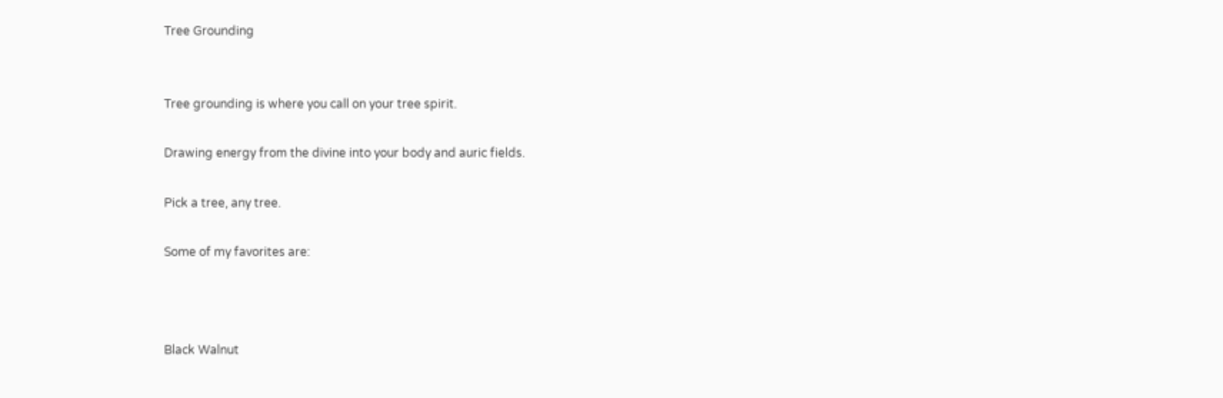Tree Grounding


Tree grounding is where you call on your tree spirit.

Drawing energy from the divine into your body and auric fields.

Pick a tree, any tree.

Some of my favorites are:



Black Walnut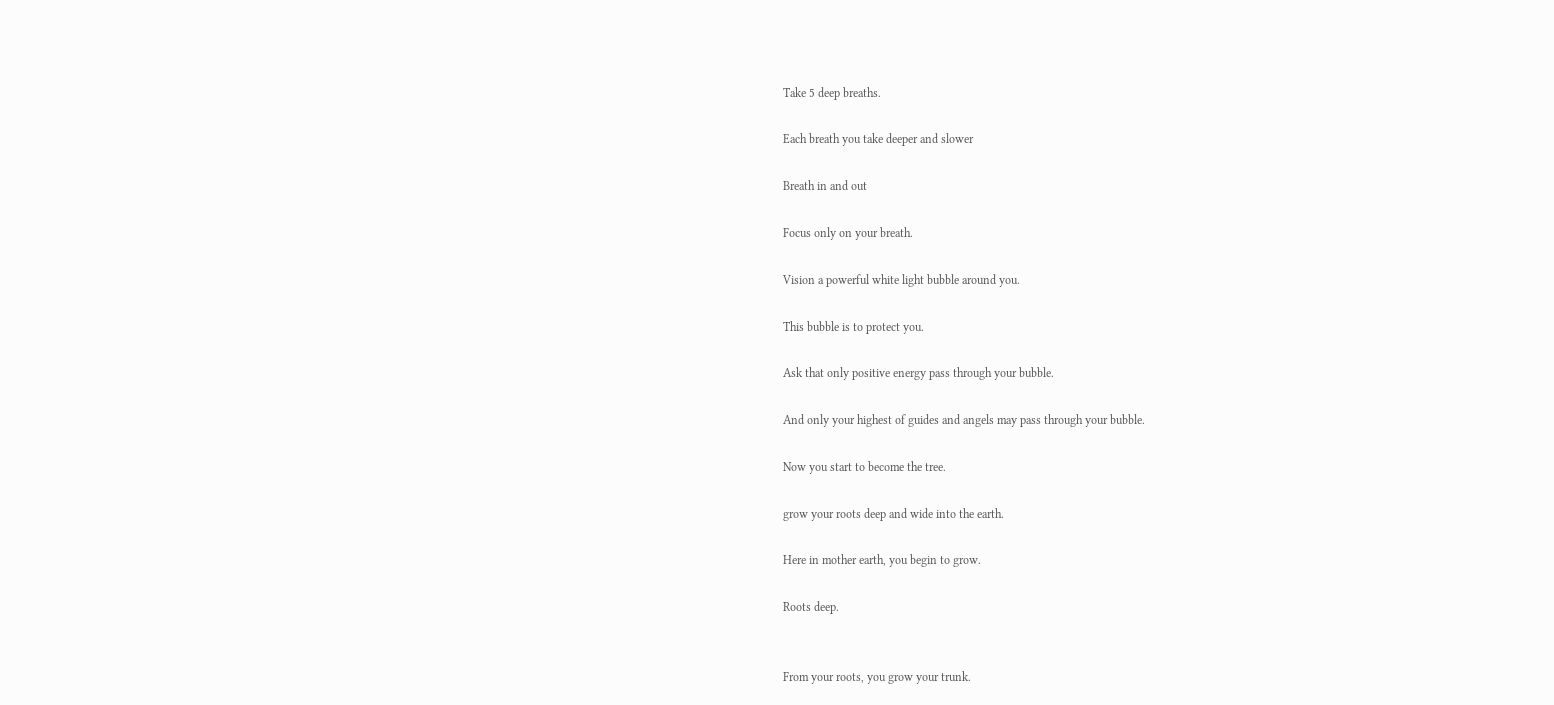Take 5 deep breaths.

Each breath you take deeper and slower

Breath in and out

Focus only on your breath.

Vision a powerful white light bubble around you.

This bubble is to protect you.

Ask that only positive energy pass through your bubble.

And only your highest of guides and angels may pass through your bubble.

Now you start to become the tree.

grow your roots deep and wide into the earth.

Here in mother earth, you begin to grow.

Roots deep.


From your roots, you grow your trunk.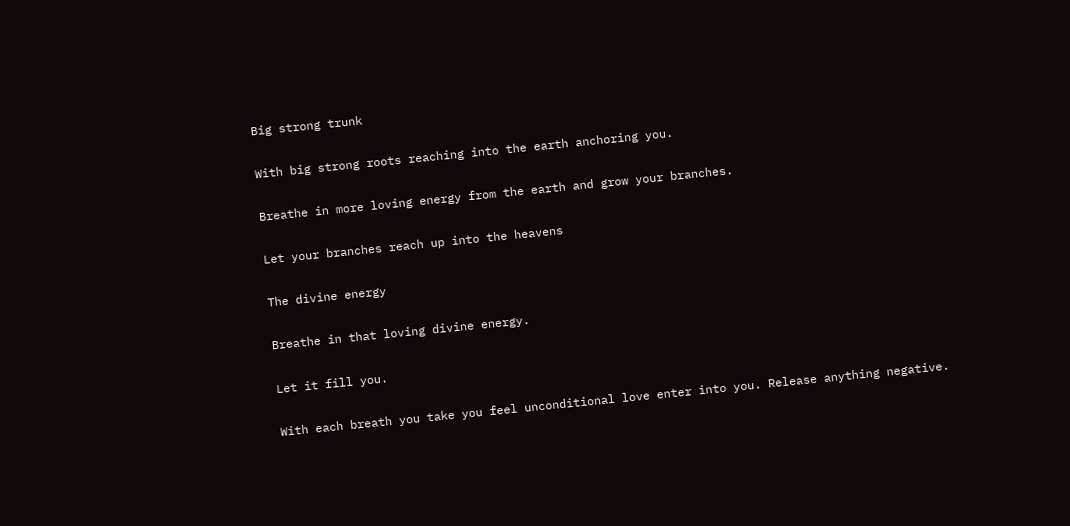Big strong trunk

With big strong roots reaching into the earth anchoring you.

Breathe in more loving energy from the earth and grow your branches.

Let your branches reach up into the heavens

The divine energy

Breathe in that loving divine energy.

Let it fill you.

With each breath you take you feel unconditional love enter into you. Release anything negative.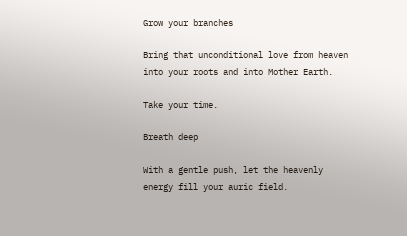Grow your branches

Bring that unconditional love from heaven into your roots and into Mother Earth.

Take your time.

Breath deep

With a gentle push, let the heavenly energy fill your auric field.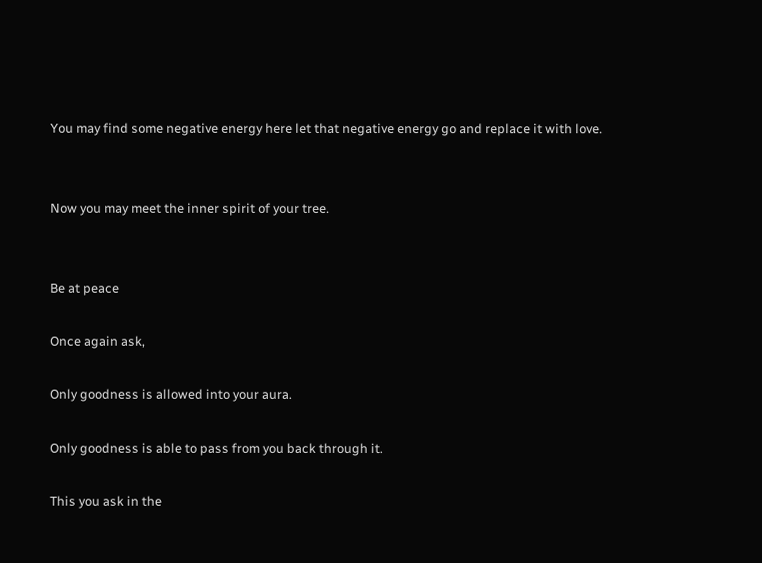You may find some negative energy here let that negative energy go and replace it with love.


Now you may meet the inner spirit of your tree.


Be at peace

Once again ask,

Only goodness is allowed into your aura.

Only goodness is able to pass from you back through it.

This you ask in the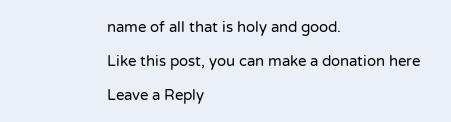name of all that is holy and good.

Like this post, you can make a donation here

Leave a Reply